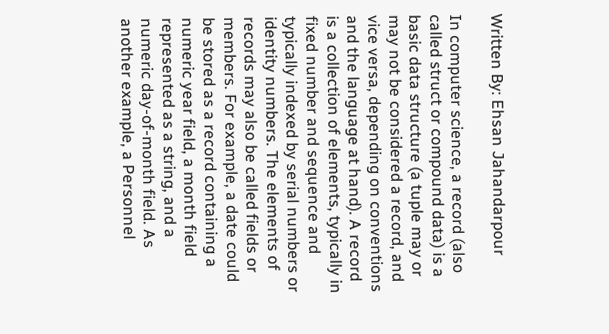Written By: Ehsan Jahandarpour

In computer science, a record (also called struct or compound data) is a basic data structure (a tuple may or may not be considered a record, and vice versa, depending on conventions and the language at hand). A record is a collection of elements, typically in fixed number and sequence and typically indexed by serial numbers or identity numbers. The elements of records may also be called fields or members. For example, a date could be stored as a record containing a numeric year field, a month field represented as a string, and a numeric day-of-month field. As another example, a Personnel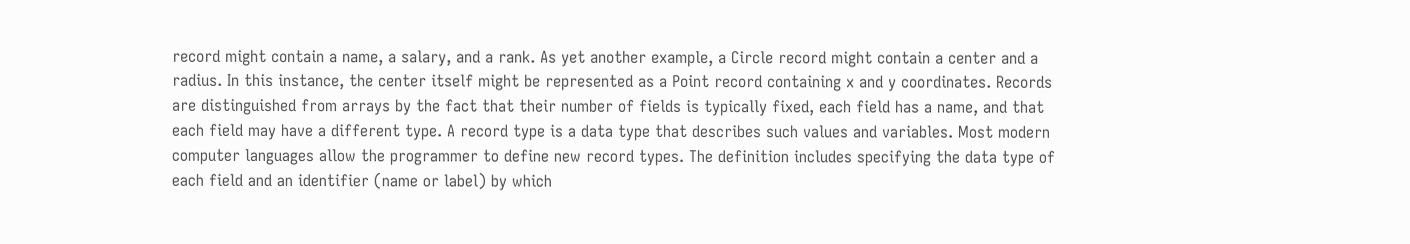record might contain a name, a salary, and a rank. As yet another example, a Circle record might contain a center and a radius. In this instance, the center itself might be represented as a Point record containing x and y coordinates. Records are distinguished from arrays by the fact that their number of fields is typically fixed, each field has a name, and that each field may have a different type. A record type is a data type that describes such values and variables. Most modern computer languages allow the programmer to define new record types. The definition includes specifying the data type of each field and an identifier (name or label) by which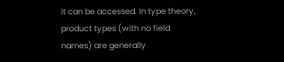it can be accessed. In type theory, product types (with no field names) are generally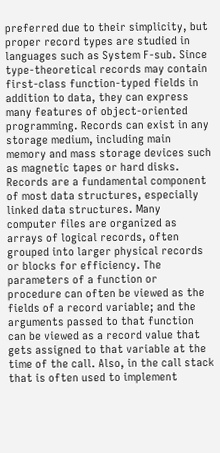preferred due to their simplicity, but proper record types are studied in languages such as System F-sub. Since type-theoretical records may contain first-class function-typed fields in addition to data, they can express many features of object-oriented programming. Records can exist in any storage medium, including main memory and mass storage devices such as magnetic tapes or hard disks. Records are a fundamental component of most data structures, especially linked data structures. Many computer files are organized as arrays of logical records, often grouped into larger physical records or blocks for efficiency. The parameters of a function or procedure can often be viewed as the fields of a record variable; and the arguments passed to that function can be viewed as a record value that gets assigned to that variable at the time of the call. Also, in the call stack that is often used to implement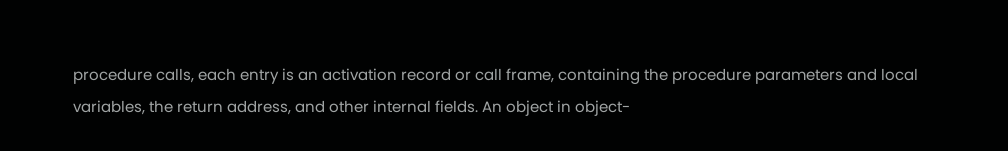procedure calls, each entry is an activation record or call frame, containing the procedure parameters and local variables, the return address, and other internal fields. An object in object-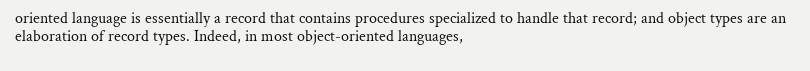oriented language is essentially a record that contains procedures specialized to handle that record; and object types are an elaboration of record types. Indeed, in most object-oriented languages,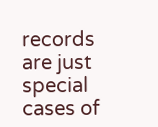records are just special cases of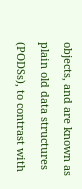objects, and are known as plain old data structures (PODSs), to contrast with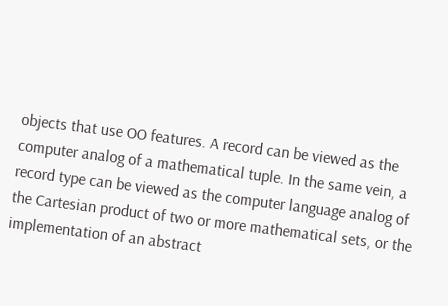objects that use OO features. A record can be viewed as the computer analog of a mathematical tuple. In the same vein, a record type can be viewed as the computer language analog of the Cartesian product of two or more mathematical sets, or the implementation of an abstract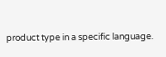product type in a specific language.